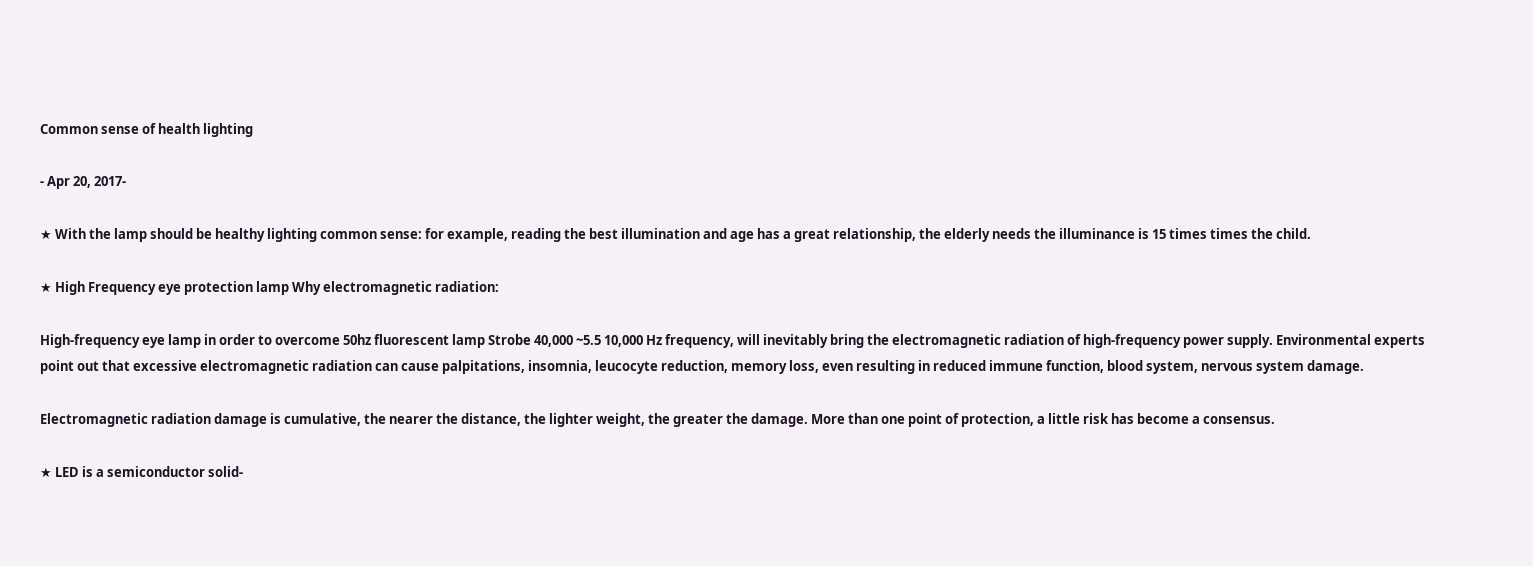Common sense of health lighting

- Apr 20, 2017-

★ With the lamp should be healthy lighting common sense: for example, reading the best illumination and age has a great relationship, the elderly needs the illuminance is 15 times times the child.

★ High Frequency eye protection lamp Why electromagnetic radiation:

High-frequency eye lamp in order to overcome 50hz fluorescent lamp Strobe 40,000 ~5.5 10,000 Hz frequency, will inevitably bring the electromagnetic radiation of high-frequency power supply. Environmental experts point out that excessive electromagnetic radiation can cause palpitations, insomnia, leucocyte reduction, memory loss, even resulting in reduced immune function, blood system, nervous system damage.

Electromagnetic radiation damage is cumulative, the nearer the distance, the lighter weight, the greater the damage. More than one point of protection, a little risk has become a consensus.

★ LED is a semiconductor solid-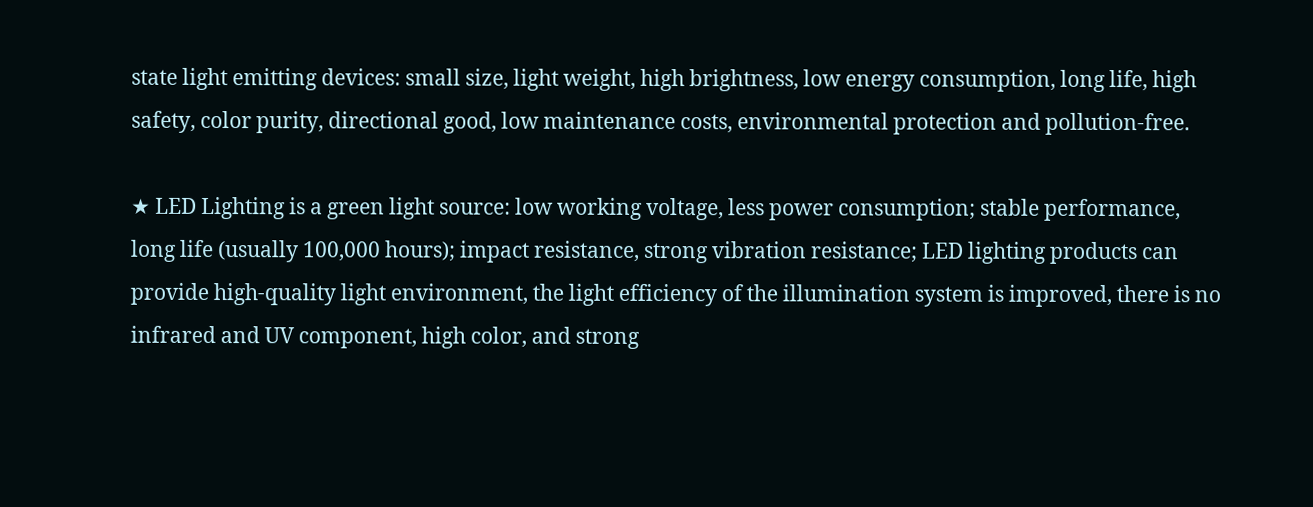state light emitting devices: small size, light weight, high brightness, low energy consumption, long life, high safety, color purity, directional good, low maintenance costs, environmental protection and pollution-free.

★ LED Lighting is a green light source: low working voltage, less power consumption; stable performance, long life (usually 100,000 hours); impact resistance, strong vibration resistance; LED lighting products can provide high-quality light environment, the light efficiency of the illumination system is improved, there is no infrared and UV component, high color, and strong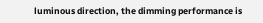luminous direction, the dimming performance is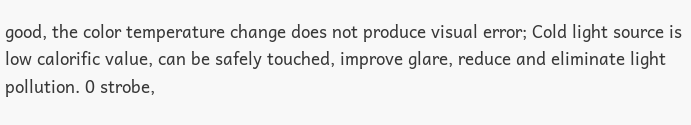good, the color temperature change does not produce visual error; Cold light source is low calorific value, can be safely touched, improve glare, reduce and eliminate light pollution. 0 strobe,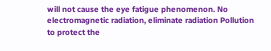will not cause the eye fatigue phenomenon. No electromagnetic radiation, eliminate radiation Pollution to protect the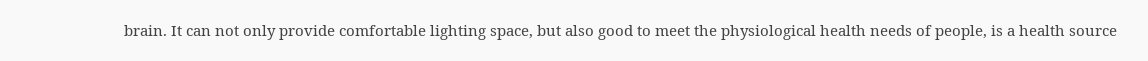brain. It can not only provide comfortable lighting space, but also good to meet the physiological health needs of people, is a health source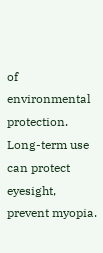of environmental protection. Long-term use can protect eyesight, prevent myopia.